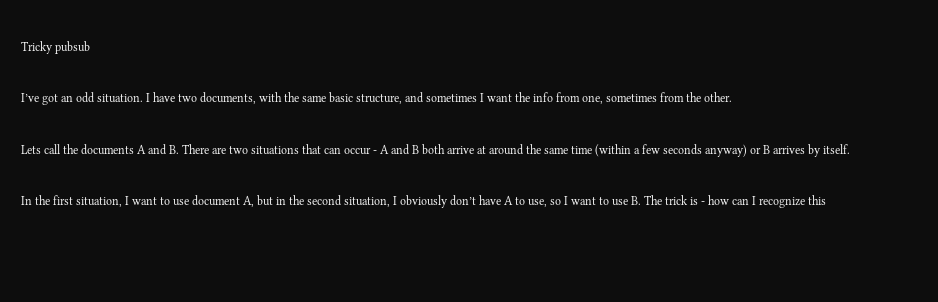Tricky pubsub

I’ve got an odd situation. I have two documents, with the same basic structure, and sometimes I want the info from one, sometimes from the other.

Lets call the documents A and B. There are two situations that can occur - A and B both arrive at around the same time (within a few seconds anyway) or B arrives by itself.

In the first situation, I want to use document A, but in the second situation, I obviously don’t have A to use, so I want to use B. The trick is - how can I recognize this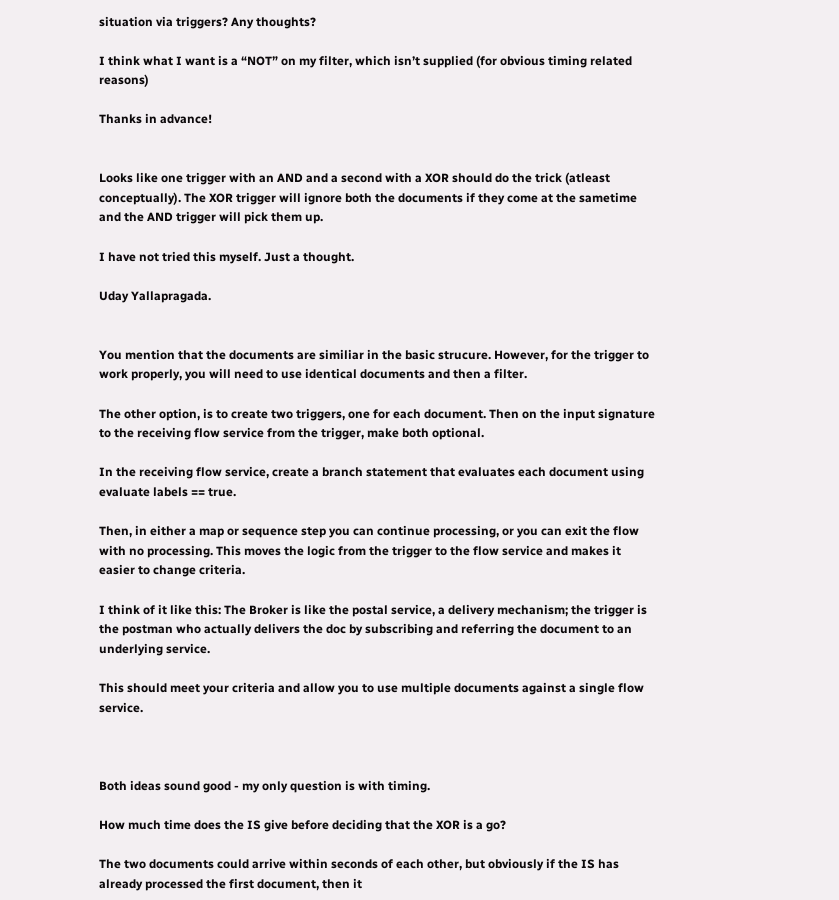situation via triggers? Any thoughts?

I think what I want is a “NOT” on my filter, which isn’t supplied (for obvious timing related reasons)

Thanks in advance!


Looks like one trigger with an AND and a second with a XOR should do the trick (atleast conceptually). The XOR trigger will ignore both the documents if they come at the sametime and the AND trigger will pick them up.

I have not tried this myself. Just a thought.

Uday Yallapragada.


You mention that the documents are similiar in the basic strucure. However, for the trigger to work properly, you will need to use identical documents and then a filter.

The other option, is to create two triggers, one for each document. Then on the input signature to the receiving flow service from the trigger, make both optional.

In the receiving flow service, create a branch statement that evaluates each document using evaluate labels == true.

Then, in either a map or sequence step you can continue processing, or you can exit the flow with no processing. This moves the logic from the trigger to the flow service and makes it easier to change criteria.

I think of it like this: The Broker is like the postal service, a delivery mechanism; the trigger is the postman who actually delivers the doc by subscribing and referring the document to an underlying service.

This should meet your criteria and allow you to use multiple documents against a single flow service.



Both ideas sound good - my only question is with timing.

How much time does the IS give before deciding that the XOR is a go?

The two documents could arrive within seconds of each other, but obviously if the IS has already processed the first document, then it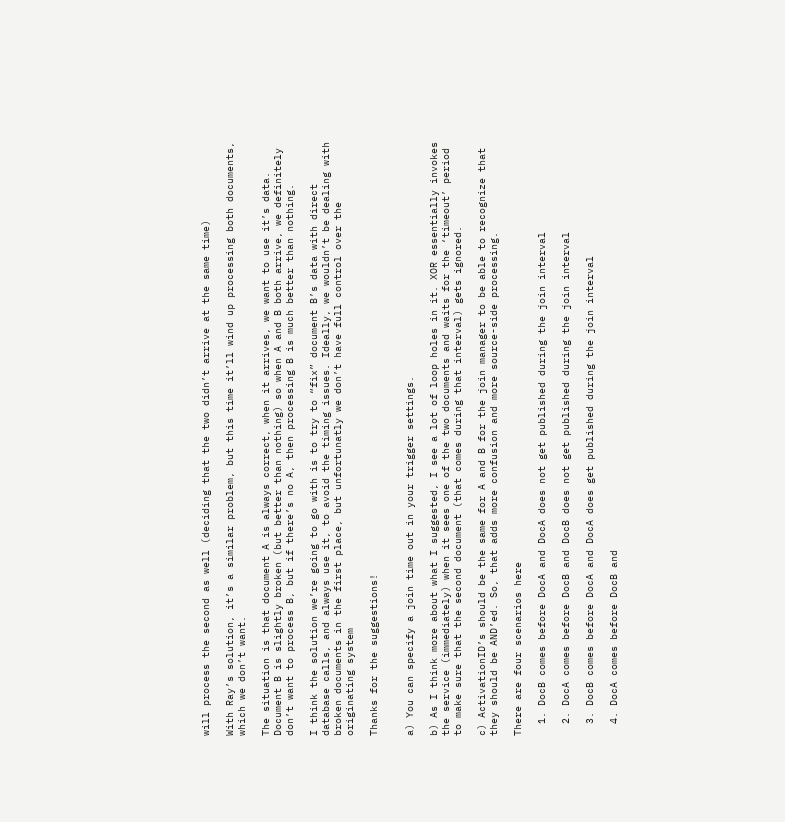will process the second as well (deciding that the two didn’t arrive at the same time)

With Ray’s solution, it’s a similar problem, but this time it’ll wind up processing both documents, which we don’t want.

The situation is that document A is always correct, when it arrives, we want to use it’s data. Document B is slightly broken (but better than nothing) so when A and B both arrive, we definitely don’t want to process B, but if there’s no A, then processing B is much better than nothing.

I think the solution we’re going to go with is to try to “fix” document B’s data with direct database calls, and always use it, to avoid the timing issues. Ideally, we wouldn’t be dealing with broken documents in the first place, but unfortunatly we don’t have full control over the originating system

Thanks for the suggestions!


a) You can specify a join time out in your trigger settings.

b) As I think more about what I suggested, I see a lot of loop holes in it. XOR essentially invokes the service (immediately) when it sees one of the two documents and waits for the ‘timeout’ period to make sure that the second document (that comes during that interval) gets ignored.

c) ActivationID’s should be the same for A and B for the join manager to be able to recognize that they should be AND’ed. So, that adds more confusion and more source-side processing.

There are four scenarios here

  1. DocB comes before DocA and DocA does not get published during the join interval

  2. DocA comes before DocB and DocB does not get published during the join interval

  3. DocB comes before DocA and DocA does get published during the join interval

  4. DocA comes before DocB and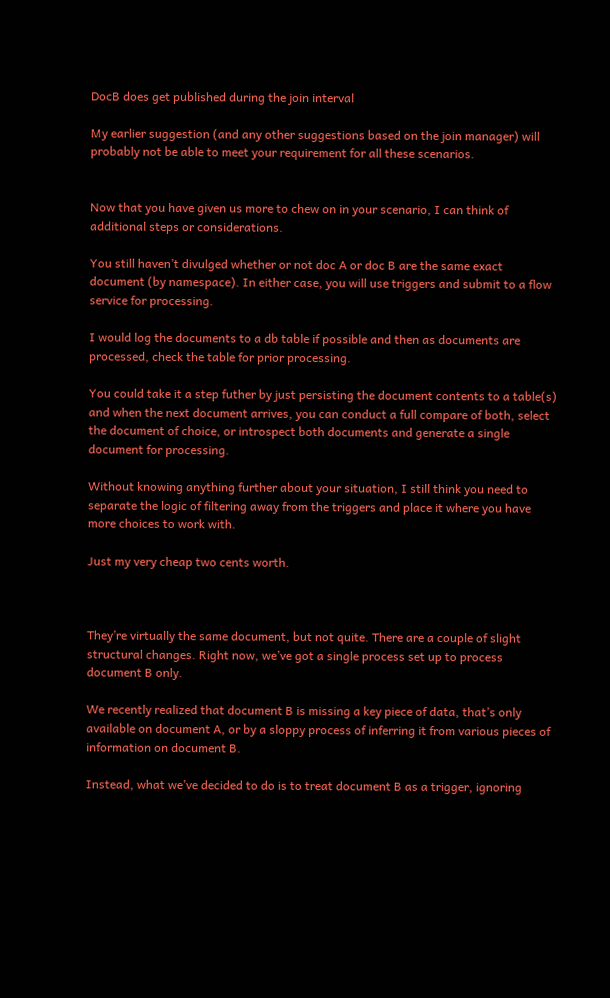DocB does get published during the join interval

My earlier suggestion (and any other suggestions based on the join manager) will probably not be able to meet your requirement for all these scenarios.


Now that you have given us more to chew on in your scenario, I can think of additional steps or considerations.

You still haven’t divulged whether or not doc A or doc B are the same exact document (by namespace). In either case, you will use triggers and submit to a flow service for processing.

I would log the documents to a db table if possible and then as documents are processed, check the table for prior processing.

You could take it a step futher by just persisting the document contents to a table(s) and when the next document arrives, you can conduct a full compare of both, select the document of choice, or introspect both documents and generate a single document for processing.

Without knowing anything further about your situation, I still think you need to separate the logic of filtering away from the triggers and place it where you have more choices to work with.

Just my very cheap two cents worth.



They’re virtually the same document, but not quite. There are a couple of slight structural changes. Right now, we’ve got a single process set up to process document B only.

We recently realized that document B is missing a key piece of data, that’s only available on document A, or by a sloppy process of inferring it from various pieces of information on document B.

Instead, what we’ve decided to do is to treat document B as a trigger, ignoring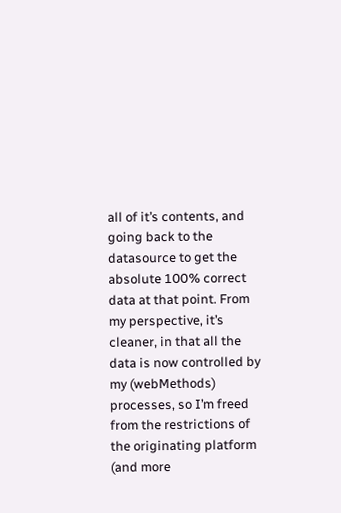all of it’s contents, and going back to the datasource to get the absolute 100% correct data at that point. From my perspective, it’s cleaner, in that all the data is now controlled by my (webMethods) processes, so I’m freed from the restrictions of the originating platform (and more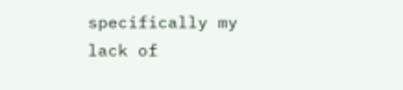specifically my lack of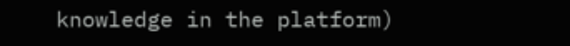knowledge in the platform)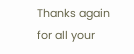Thanks again for all your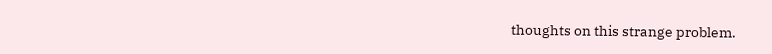thoughts on this strange problem.